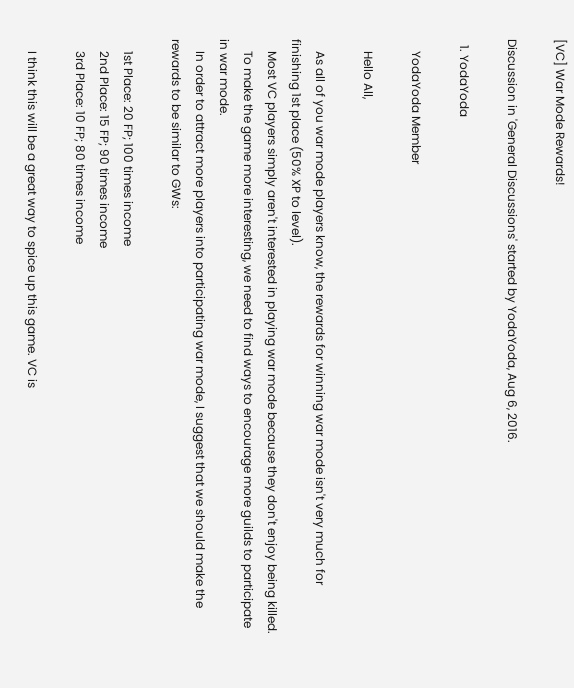[VC] War Mode Rewards!

Discussion in 'General Discussions' started by YodaYoda, Aug 6, 2016.

  1. YodaYoda

    YodaYoda Member

    Hello All,

    As all of you war mode players know, the rewards for winning war mode isn't very much for finishing 1st place (50% XP to level).
    Most VC players simply aren't interested in playing war mode because they don't enjoy being killed.
    To make the game more interesting, we need to find ways to encourage more guilds to participate in war mode.
    In order to attract more players into participating war mode, I suggest that we should make the rewards to be similar to GWs:

    1st Place: 20 FP; 100 times income
    2nd Place: 15 FP; 90 times income
    3rd Place: 10 FP; 80 times income

    I think this will be a great way to spice up this game. VC is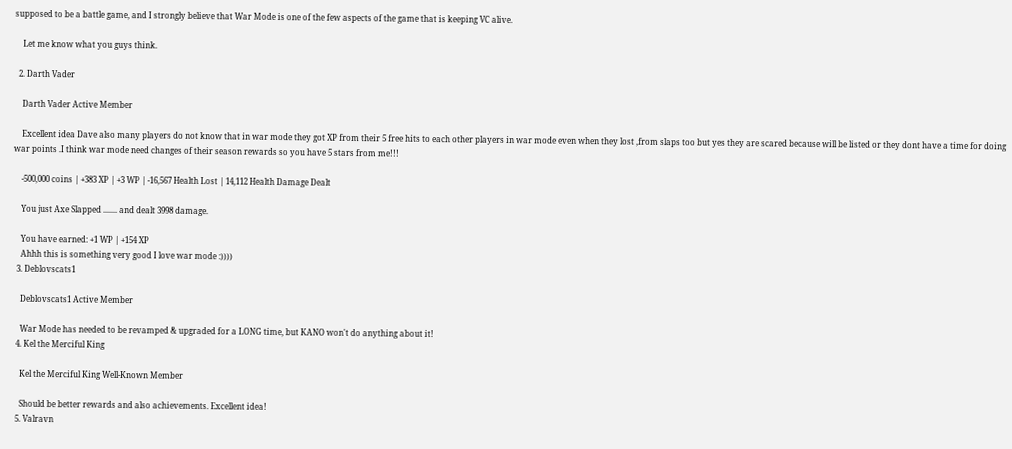supposed to be a battle game, and I strongly believe that War Mode is one of the few aspects of the game that is keeping VC alive.

    Let me know what you guys think.

  2. Darth Vader

    Darth Vader Active Member

    Excellent idea Dave also many players do not know that in war mode they got XP from their 5 free hits to each other players in war mode even when they lost ,from slaps too but yes they are scared because will be listed or they dont have a time for doing war points .I think war mode need changes of their season rewards so you have 5 stars from me!!!

    -500,000 coins | +383 XP | +3 WP | -16,567 Health Lost | 14,112 Health Damage Dealt

    You just Axe Slapped ....... and dealt 3998 damage.

    You have earned: +1 WP | +154 XP
    Ahhh this is something very good I love war mode :))))
  3. Deblovscats1

    Deblovscats1 Active Member

    War Mode has needed to be revamped & upgraded for a LONG time, but KANO won't do anything about it!
  4. Kel the Merciful King

    Kel the Merciful King Well-Known Member

    Should be better rewards and also achievements. Excellent idea!
  5. Valravn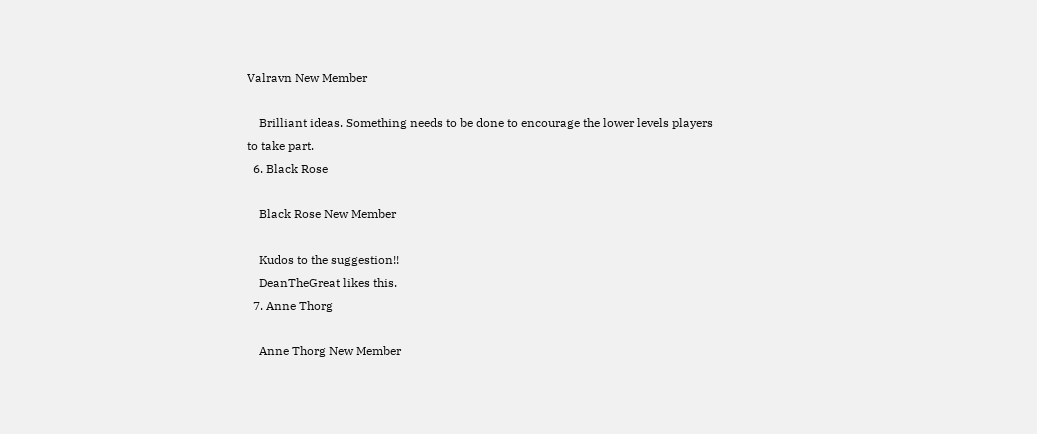Valravn New Member

    Brilliant ideas. Something needs to be done to encourage the lower levels players to take part.
  6. Black Rose

    Black Rose New Member

    Kudos to the suggestion!!
    DeanTheGreat likes this.
  7. Anne Thorg

    Anne Thorg New Member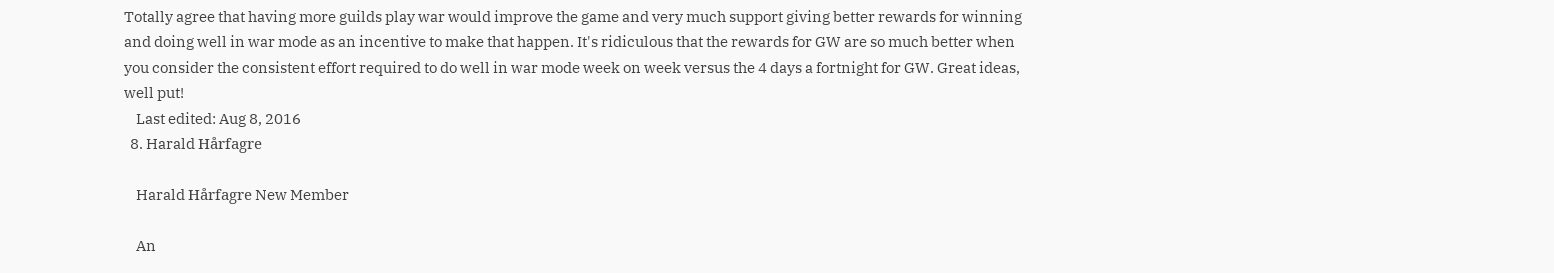Totally agree that having more guilds play war would improve the game and very much support giving better rewards for winning and doing well in war mode as an incentive to make that happen. It's ridiculous that the rewards for GW are so much better when you consider the consistent effort required to do well in war mode week on week versus the 4 days a fortnight for GW. Great ideas, well put!
    Last edited: Aug 8, 2016
  8. Harald Hårfagre

    Harald Hårfagre New Member

    An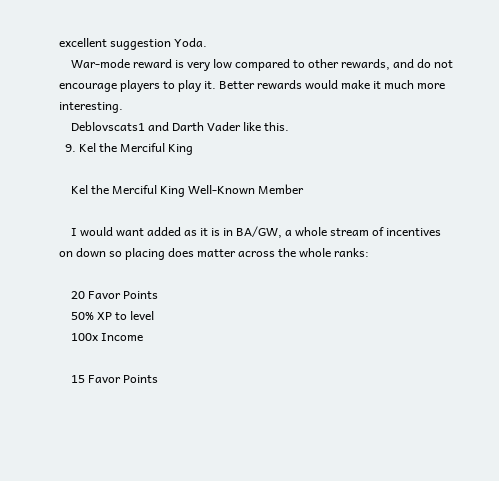excellent suggestion Yoda.
    War-mode reward is very low compared to other rewards, and do not encourage players to play it. Better rewards would make it much more interesting.
    Deblovscats1 and Darth Vader like this.
  9. Kel the Merciful King

    Kel the Merciful King Well-Known Member

    I would want added as it is in BA/GW, a whole stream of incentives on down so placing does matter across the whole ranks:

    20 Favor Points
    50% XP to level
    100x Income

    15 Favor Points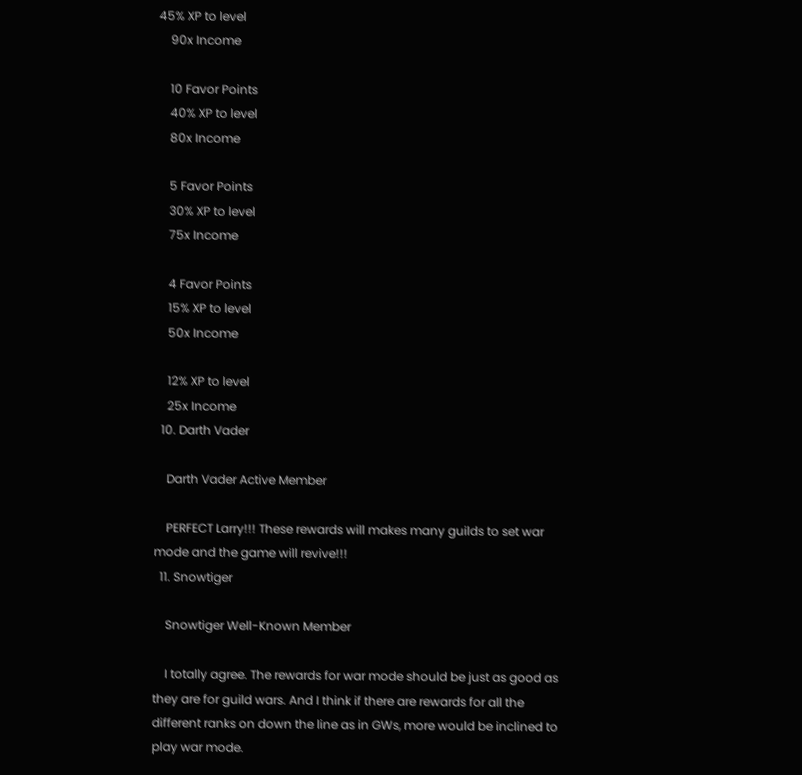45% XP to level
    90x Income

    10 Favor Points
    40% XP to level
    80x Income

    5 Favor Points
    30% XP to level
    75x Income

    4 Favor Points
    15% XP to level
    50x Income

    12% XP to level
    25x Income
  10. Darth Vader

    Darth Vader Active Member

    PERFECT Larry!!! These rewards will makes many guilds to set war mode and the game will revive!!!
  11. Snowtiger

    Snowtiger Well-Known Member

    I totally agree. The rewards for war mode should be just as good as they are for guild wars. And I think if there are rewards for all the different ranks on down the line as in GWs, more would be inclined to play war mode.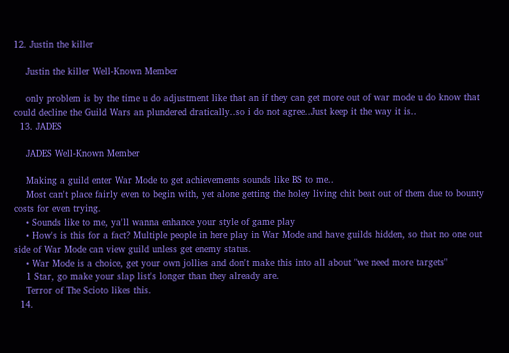12. Justin the killer

    Justin the killer Well-Known Member

    only problem is by the time u do adjustment like that an if they can get more out of war mode u do know that could decline the Guild Wars an plundered dratically..so i do not agree..Just keep it the way it is..
  13. JADES

    JADES Well-Known Member

    Making a guild enter War Mode to get achievements sounds like BS to me..
    Most can't place fairly even to begin with, yet alone getting the holey living chit beat out of them due to bounty costs for even trying.
    • Sounds like to me, ya'll wanna enhance your style of game play
    • How's is this for a fact? Multiple people in here play in War Mode and have guilds hidden, so that no one out side of War Mode can view guild unless get enemy status.
    • War Mode is a choice, get your own jollies and don't make this into all about "we need more targets"
    1 Star, go make your slap list's longer than they already are.
    Terror of The Scioto likes this.
  14.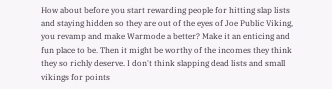How about before you start rewarding people for hitting slap lists and staying hidden so they are out of the eyes of Joe Public Viking, you revamp and make Warmode a better? Make it an enticing and fun place to be. Then it might be worthy of the incomes they think they so richly deserve. I don't think slapping dead lists and small vikings for points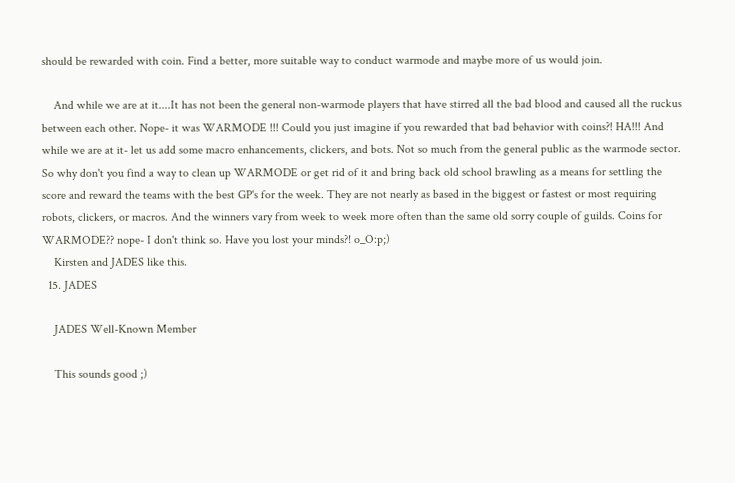should be rewarded with coin. Find a better, more suitable way to conduct warmode and maybe more of us would join.

    And while we are at it....It has not been the general non-warmode players that have stirred all the bad blood and caused all the ruckus between each other. Nope- it was WARMODE !!! Could you just imagine if you rewarded that bad behavior with coins?! HA!!! And while we are at it- let us add some macro enhancements, clickers, and bots. Not so much from the general public as the warmode sector. So why don't you find a way to clean up WARMODE or get rid of it and bring back old school brawling as a means for settling the score and reward the teams with the best GP's for the week. They are not nearly as based in the biggest or fastest or most requiring robots, clickers, or macros. And the winners vary from week to week more often than the same old sorry couple of guilds. Coins for WARMODE?? nope- I don't think so. Have you lost your minds?! o_O:p;)
    Kirsten and JADES like this.
  15. JADES

    JADES Well-Known Member

    This sounds good ;)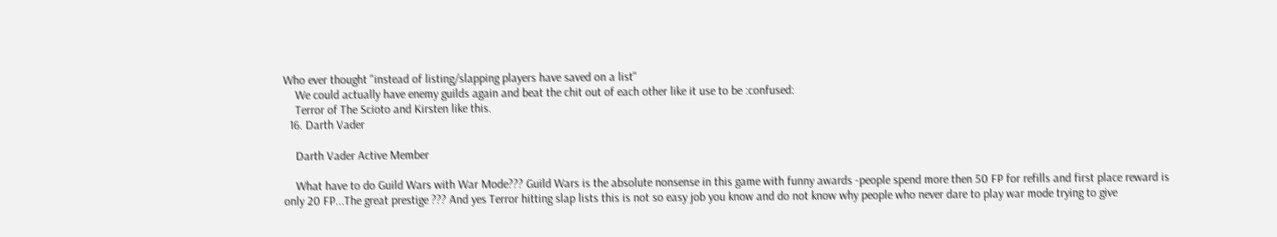Who ever thought "instead of listing/slapping players have saved on a list"
    We could actually have enemy guilds again and beat the chit out of each other like it use to be :confused:
    Terror of The Scioto and Kirsten like this.
  16. Darth Vader

    Darth Vader Active Member

    What have to do Guild Wars with War Mode??? Guild Wars is the absolute nonsense in this game with funny awards -people spend more then 50 FP for refills and first place reward is only 20 FP...The great prestige ??? And yes Terror hitting slap lists this is not so easy job you know and do not know why people who never dare to play war mode trying to give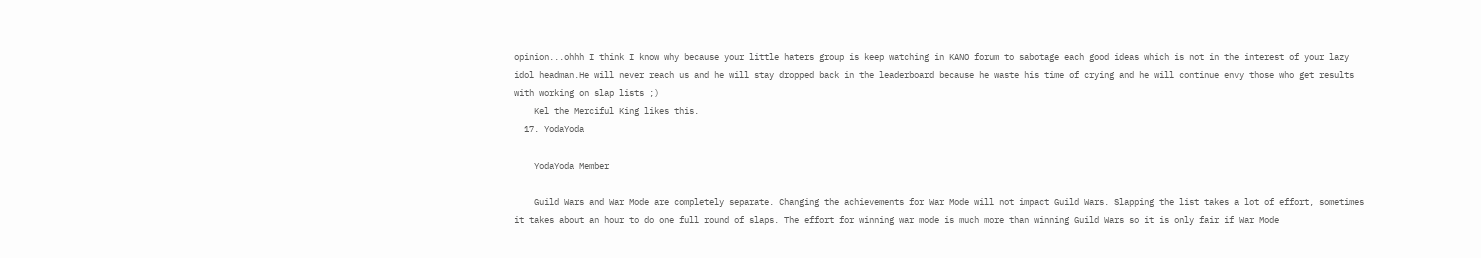opinion...ohhh I think I know why because your little haters group is keep watching in KANO forum to sabotage each good ideas which is not in the interest of your lazy idol headman.He will never reach us and he will stay dropped back in the leaderboard because he waste his time of crying and he will continue envy those who get results with working on slap lists ;)
    Kel the Merciful King likes this.
  17. YodaYoda

    YodaYoda Member

    Guild Wars and War Mode are completely separate. Changing the achievements for War Mode will not impact Guild Wars. Slapping the list takes a lot of effort, sometimes it takes about an hour to do one full round of slaps. The effort for winning war mode is much more than winning Guild Wars so it is only fair if War Mode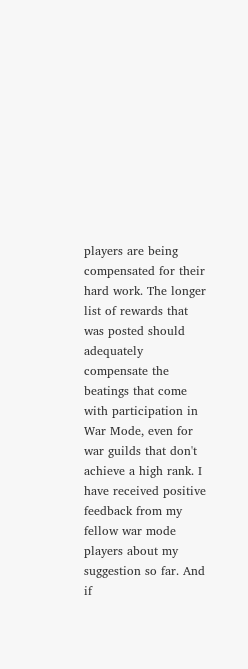players are being compensated for their hard work. The longer list of rewards that was posted should adequately compensate the beatings that come with participation in War Mode, even for war guilds that don't achieve a high rank. I have received positive feedback from my fellow war mode players about my suggestion so far. And if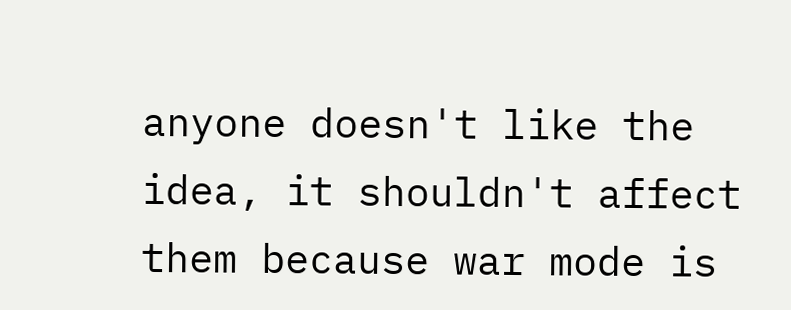anyone doesn't like the idea, it shouldn't affect them because war mode is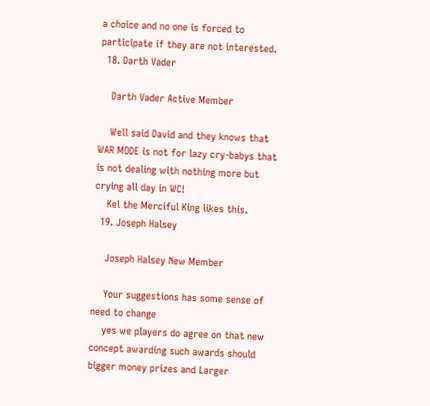a choice and no one is forced to participate if they are not interested.
  18. Darth Vader

    Darth Vader Active Member

    Well said David and they knows that WAR MODE is not for lazy cry-babys that is not dealing with nothing more but crying all day in WC!
    Kel the Merciful King likes this.
  19. Joseph Halsey

    Joseph Halsey New Member

    Your suggestions has some sense of need to change
    yes we players do agree on that new concept awarding such awards should bigger money prizes and Larger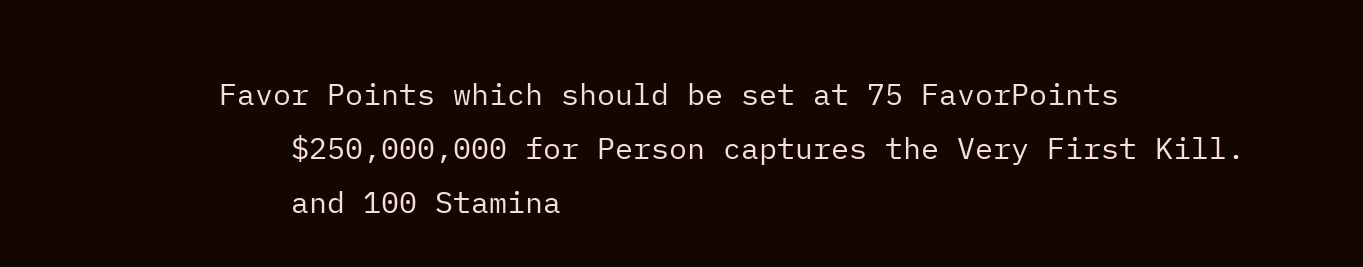Favor Points which should be set at 75 FavorPoints
    $250,000,000 for Person captures the Very First Kill.
    and 100 Stamina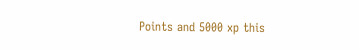Points and 5000 xp this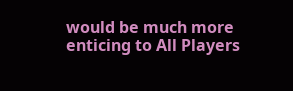would be much more enticing to All Players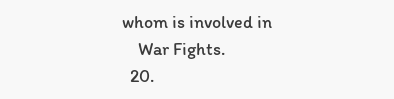whom is involved in
    War Fights.
  20.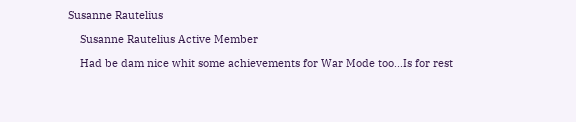Susanne Rautelius

    Susanne Rautelius Active Member

    Had be dam nice whit some achievements for War Mode too...Is for rest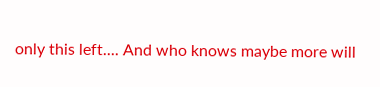only this left.... And who knows maybe more will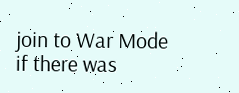join to War Mode if there was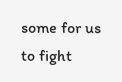some for us to fight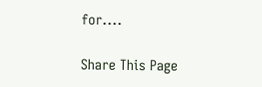for....

Share This Page